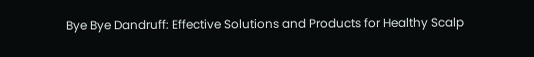Bye Bye Dandruff: Effective Solutions and Products for Healthy Scalp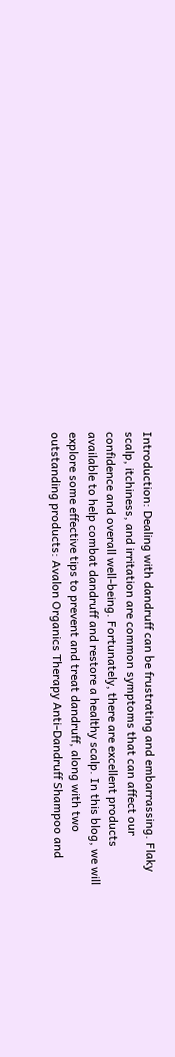Introduction: Dealing with dandruff can be frustrating and embarrassing. Flaky scalp, itchiness, and irritation are common symptoms that can affect our confidence and overall well-being. Fortunately, there are excellent products available to help combat dandruff and restore a healthy scalp. In this blog, we will explore some effective tips to prevent and treat dandruff, along with two outstanding products: Avalon Organics Therapy Anti-Dandruff Shampoo and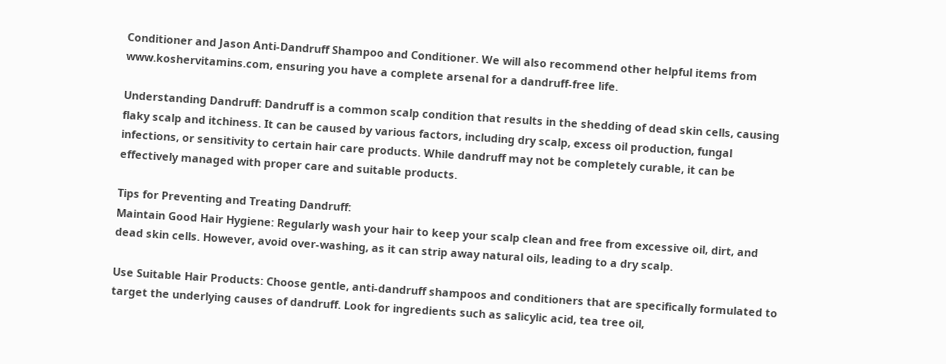Conditioner and Jason Anti-Dandruff Shampoo and Conditioner. We will also recommend other helpful items from www.koshervitamins.com, ensuring you have a complete arsenal for a dandruff-free life.

Understanding Dandruff: Dandruff is a common scalp condition that results in the shedding of dead skin cells, causing flaky scalp and itchiness. It can be caused by various factors, including dry scalp, excess oil production, fungal infections, or sensitivity to certain hair care products. While dandruff may not be completely curable, it can be effectively managed with proper care and suitable products.

Tips for Preventing and Treating Dandruff:
Maintain Good Hair Hygiene: Regularly wash your hair to keep your scalp clean and free from excessive oil, dirt, and dead skin cells. However, avoid over-washing, as it can strip away natural oils, leading to a dry scalp.

Use Suitable Hair Products: Choose gentle, anti-dandruff shampoos and conditioners that are specifically formulated to target the underlying causes of dandruff. Look for ingredients such as salicylic acid, tea tree oil,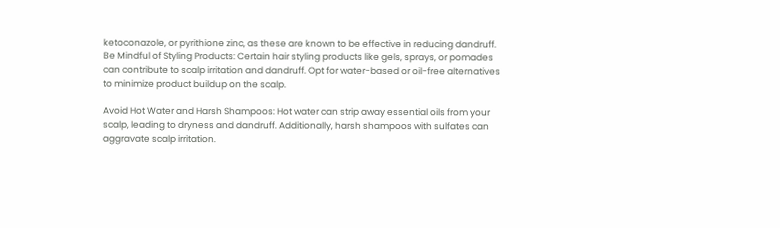ketoconazole, or pyrithione zinc, as these are known to be effective in reducing dandruff.
Be Mindful of Styling Products: Certain hair styling products like gels, sprays, or pomades can contribute to scalp irritation and dandruff. Opt for water-based or oil-free alternatives to minimize product buildup on the scalp.

Avoid Hot Water and Harsh Shampoos: Hot water can strip away essential oils from your scalp, leading to dryness and dandruff. Additionally, harsh shampoos with sulfates can aggravate scalp irritation.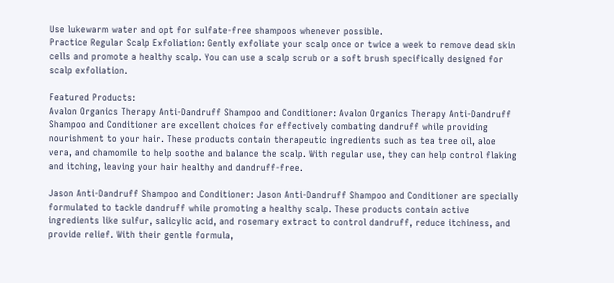Use lukewarm water and opt for sulfate-free shampoos whenever possible.
Practice Regular Scalp Exfoliation: Gently exfoliate your scalp once or twice a week to remove dead skin cells and promote a healthy scalp. You can use a scalp scrub or a soft brush specifically designed for scalp exfoliation.

Featured Products:
Avalon Organics Therapy Anti-Dandruff Shampoo and Conditioner: Avalon Organics Therapy Anti-Dandruff Shampoo and Conditioner are excellent choices for effectively combating dandruff while providing nourishment to your hair. These products contain therapeutic ingredients such as tea tree oil, aloe vera, and chamomile to help soothe and balance the scalp. With regular use, they can help control flaking and itching, leaving your hair healthy and dandruff-free.

Jason Anti-Dandruff Shampoo and Conditioner: Jason Anti-Dandruff Shampoo and Conditioner are specially formulated to tackle dandruff while promoting a healthy scalp. These products contain active ingredients like sulfur, salicylic acid, and rosemary extract to control dandruff, reduce itchiness, and provide relief. With their gentle formula,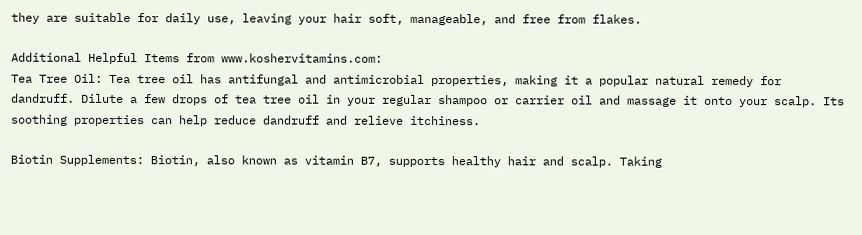they are suitable for daily use, leaving your hair soft, manageable, and free from flakes.

Additional Helpful Items from www.koshervitamins.com:
Tea Tree Oil: Tea tree oil has antifungal and antimicrobial properties, making it a popular natural remedy for dandruff. Dilute a few drops of tea tree oil in your regular shampoo or carrier oil and massage it onto your scalp. Its soothing properties can help reduce dandruff and relieve itchiness.

Biotin Supplements: Biotin, also known as vitamin B7, supports healthy hair and scalp. Taking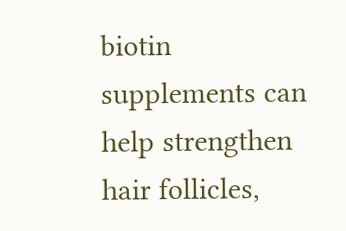biotin supplements can help strengthen hair follicles,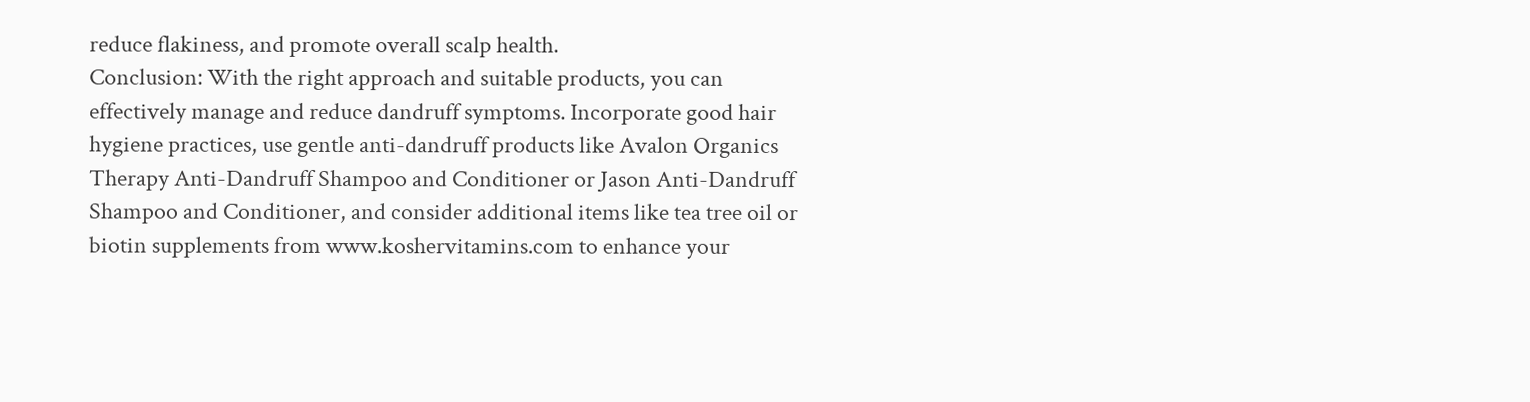reduce flakiness, and promote overall scalp health.
Conclusion: With the right approach and suitable products, you can effectively manage and reduce dandruff symptoms. Incorporate good hair hygiene practices, use gentle anti-dandruff products like Avalon Organics Therapy Anti-Dandruff Shampoo and Conditioner or Jason Anti-Dandruff Shampoo and Conditioner, and consider additional items like tea tree oil or biotin supplements from www.koshervitamins.com to enhance your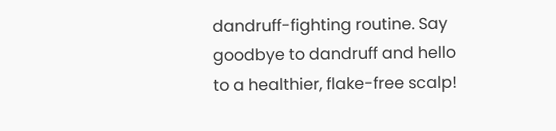dandruff-fighting routine. Say goodbye to dandruff and hello to a healthier, flake-free scalp!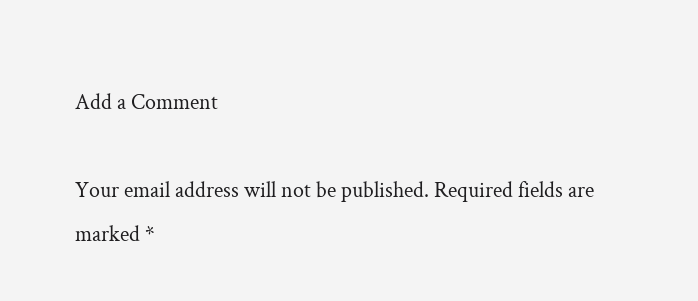Add a Comment

Your email address will not be published. Required fields are marked *